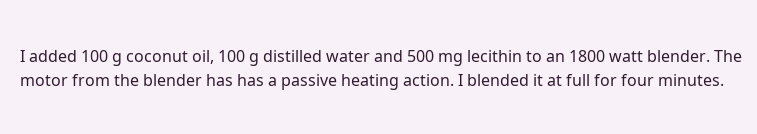I added 100 g coconut oil, 100 g distilled water and 500 mg lecithin to an 1800 watt blender. The motor from the blender has has a passive heating action. I blended it at full for four minutes.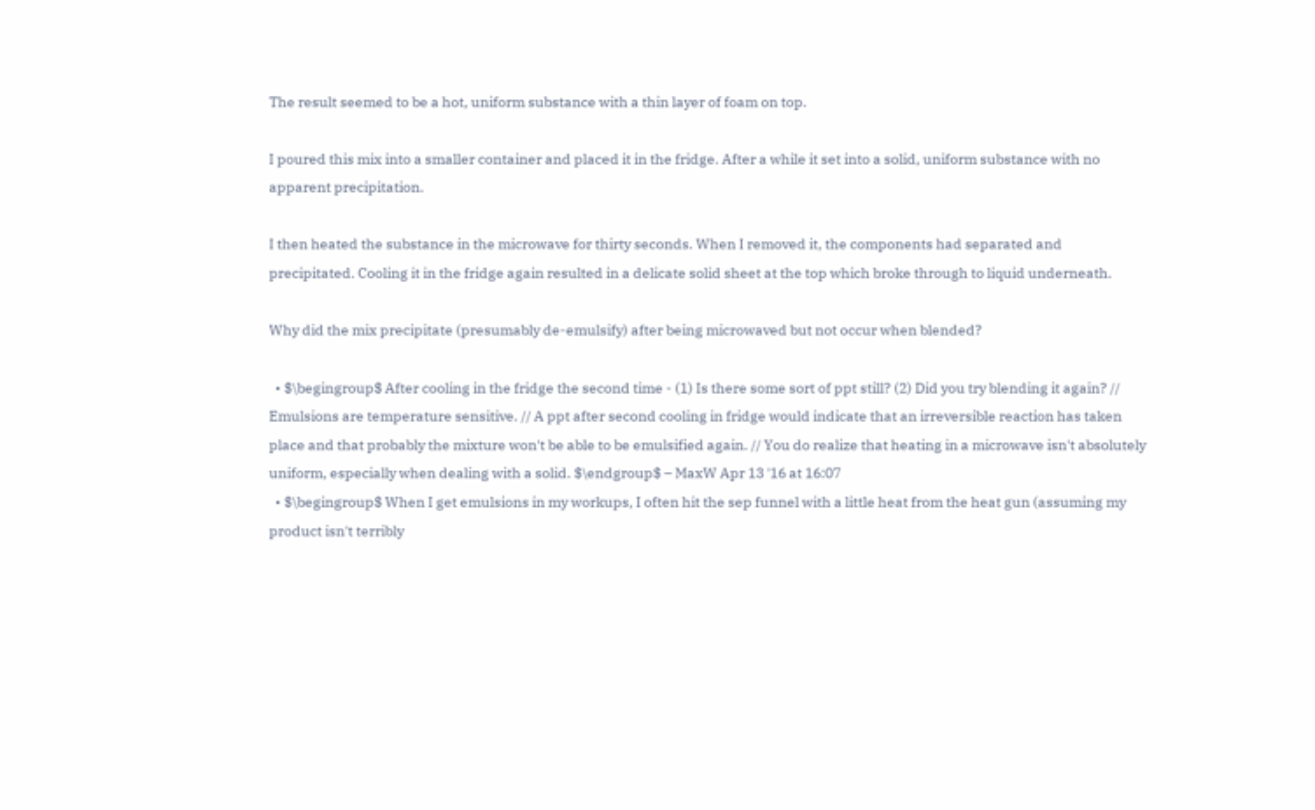The result seemed to be a hot, uniform substance with a thin layer of foam on top.

I poured this mix into a smaller container and placed it in the fridge. After a while it set into a solid, uniform substance with no apparent precipitation.

I then heated the substance in the microwave for thirty seconds. When I removed it, the components had separated and precipitated. Cooling it in the fridge again resulted in a delicate solid sheet at the top which broke through to liquid underneath.

Why did the mix precipitate (presumably de-emulsify) after being microwaved but not occur when blended?

  • $\begingroup$ After cooling in the fridge the second time - (1) Is there some sort of ppt still? (2) Did you try blending it again? // Emulsions are temperature sensitive. // A ppt after second cooling in fridge would indicate that an irreversible reaction has taken place and that probably the mixture won't be able to be emulsified again. // You do realize that heating in a microwave isn't absolutely uniform, especially when dealing with a solid. $\endgroup$ – MaxW Apr 13 '16 at 16:07
  • $\begingroup$ When I get emulsions in my workups, I often hit the sep funnel with a little heat from the heat gun (assuming my product isn't terribly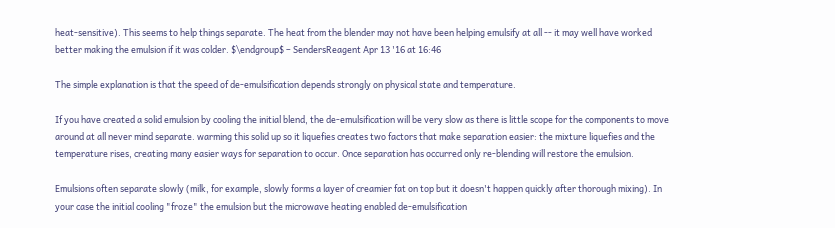heat-sensitive). This seems to help things separate. The heat from the blender may not have been helping emulsify at all -- it may well have worked better making the emulsion if it was colder. $\endgroup$ – SendersReagent Apr 13 '16 at 16:46

The simple explanation is that the speed of de-emulsification depends strongly on physical state and temperature.

If you have created a solid emulsion by cooling the initial blend, the de-emulsification will be very slow as there is little scope for the components to move around at all never mind separate. warming this solid up so it liquefies creates two factors that make separation easier: the mixture liquefies and the temperature rises, creating many easier ways for separation to occur. Once separation has occurred only re-blending will restore the emulsion.

Emulsions often separate slowly (milk, for example, slowly forms a layer of creamier fat on top but it doesn't happen quickly after thorough mixing). In your case the initial cooling "froze" the emulsion but the microwave heating enabled de-emulsification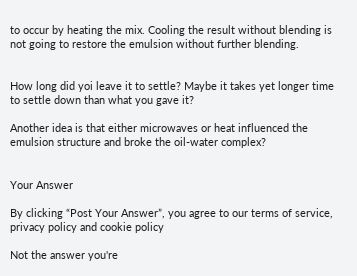to occur by heating the mix. Cooling the result without blending is not going to restore the emulsion without further blending.


How long did yoi leave it to settle? Maybe it takes yet longer time to settle down than what you gave it?

Another idea is that either microwaves or heat influenced the emulsion structure and broke the oil-water complex?


Your Answer

By clicking “Post Your Answer”, you agree to our terms of service, privacy policy and cookie policy

Not the answer you're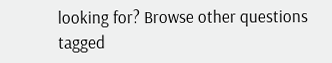looking for? Browse other questions tagged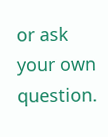or ask your own question.